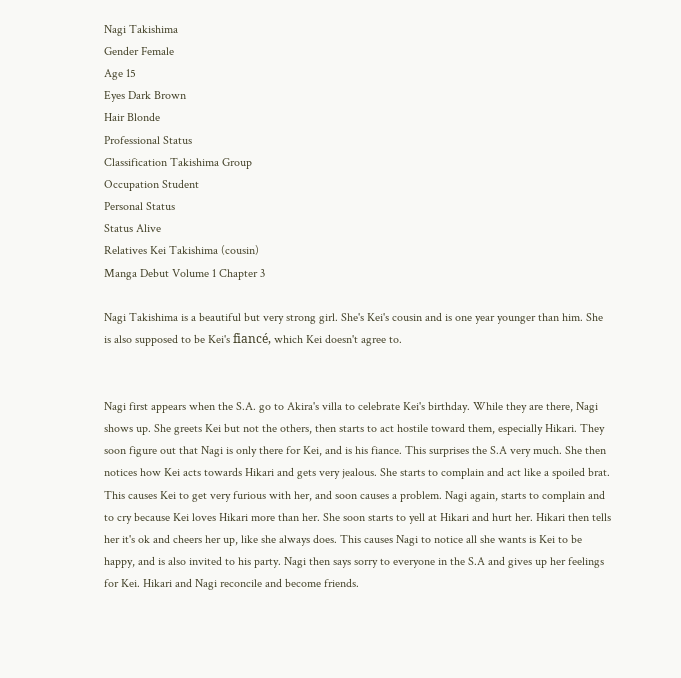Nagi Takishima
Gender Female
Age 15
Eyes Dark Brown
Hair Blonde
Professional Status
Classification Takishima Group
Occupation Student
Personal Status
Status Alive
Relatives Kei Takishima (cousin)
Manga Debut Volume 1 Chapter 3

Nagi Takishima is a beautiful but very strong girl. She's Kei's cousin and is one year younger than him. She is also supposed to be Kei's fiancé, which Kei doesn't agree to.


Nagi first appears when the S.A. go to Akira's villa to celebrate Kei's birthday. While they are there, Nagi shows up. She greets Kei but not the others, then starts to act hostile toward them, especially Hikari. They soon figure out that Nagi is only there for Kei, and is his fiance. This surprises the S.A very much. She then notices how Kei acts towards Hikari and gets very jealous. She starts to complain and act like a spoiled brat. This causes Kei to get very furious with her, and soon causes a problem. Nagi again, starts to complain and to cry because Kei loves Hikari more than her. She soon starts to yell at Hikari and hurt her. Hikari then tells her it's ok and cheers her up, like she always does. This causes Nagi to notice all she wants is Kei to be happy, and is also invited to his party. Nagi then says sorry to everyone in the S.A and gives up her feelings for Kei. Hikari and Nagi reconcile and become friends.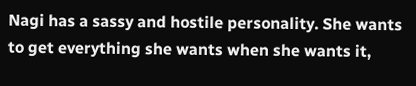Nagi has a sassy and hostile personality. She wants to get everything she wants when she wants it,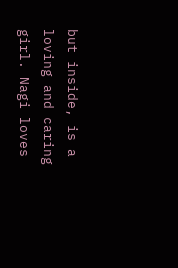but inside, is a loving and caring girl. Nagi loves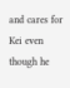and cares for Kei even though he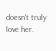doesn't truly love her.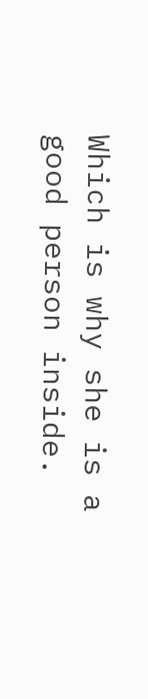Which is why she is a good person inside.